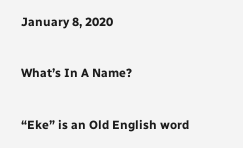January 8, 2020

What’s In A Name?

“Eke” is an Old English word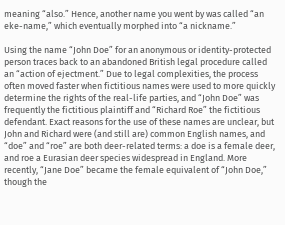meaning “also.” Hence, another name you went by was called “an eke-name,” which eventually morphed into “a nickname.”

Using the name “John Doe” for an anonymous or identity-protected person traces back to an abandoned British legal procedure called an “action of ejectment.” Due to legal complexities, the process often moved faster when fictitious names were used to more quickly determine the rights of the real-life parties, and “John Doe” was frequently the fictitious plaintiff and “Richard Roe” the fictitious defendant. Exact reasons for the use of these names are unclear, but John and Richard were (and still are) common English names, and “doe” and “roe” are both deer-related terms: a doe is a female deer, and roe a Eurasian deer species widespread in England. More recently, “Jane Doe” became the female equivalent of “John Doe,” though the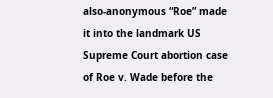also-anonymous “Roe” made it into the landmark US Supreme Court abortion case of Roe v. Wade before the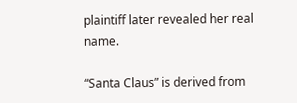plaintiff later revealed her real name.

“Santa Claus” is derived from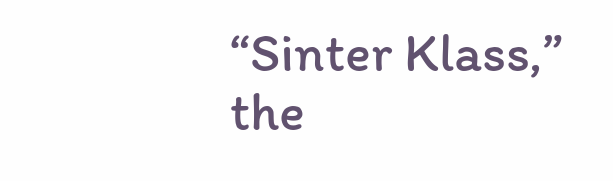“Sinter Klass,” the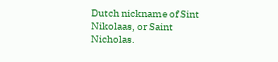Dutch nickname of Sint Nikolaas, or Saint Nicholas.